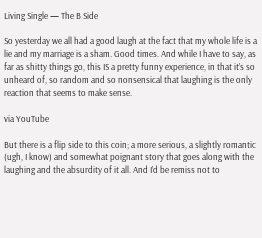Living Single — The B Side

So yesterday we all had a good laugh at the fact that my whole life is a lie and my marriage is a sham. Good times. And while I have to say, as far as shitty things go, this IS a pretty funny experience, in that it’s so unheard of, so random and so nonsensical that laughing is the only reaction that seems to make sense.

via YouTube

But there is a flip side to this coin; a more serious, a slightly romantic (ugh, I know) and somewhat poignant story that goes along with the laughing and the absurdity of it all. And I’d be remiss not to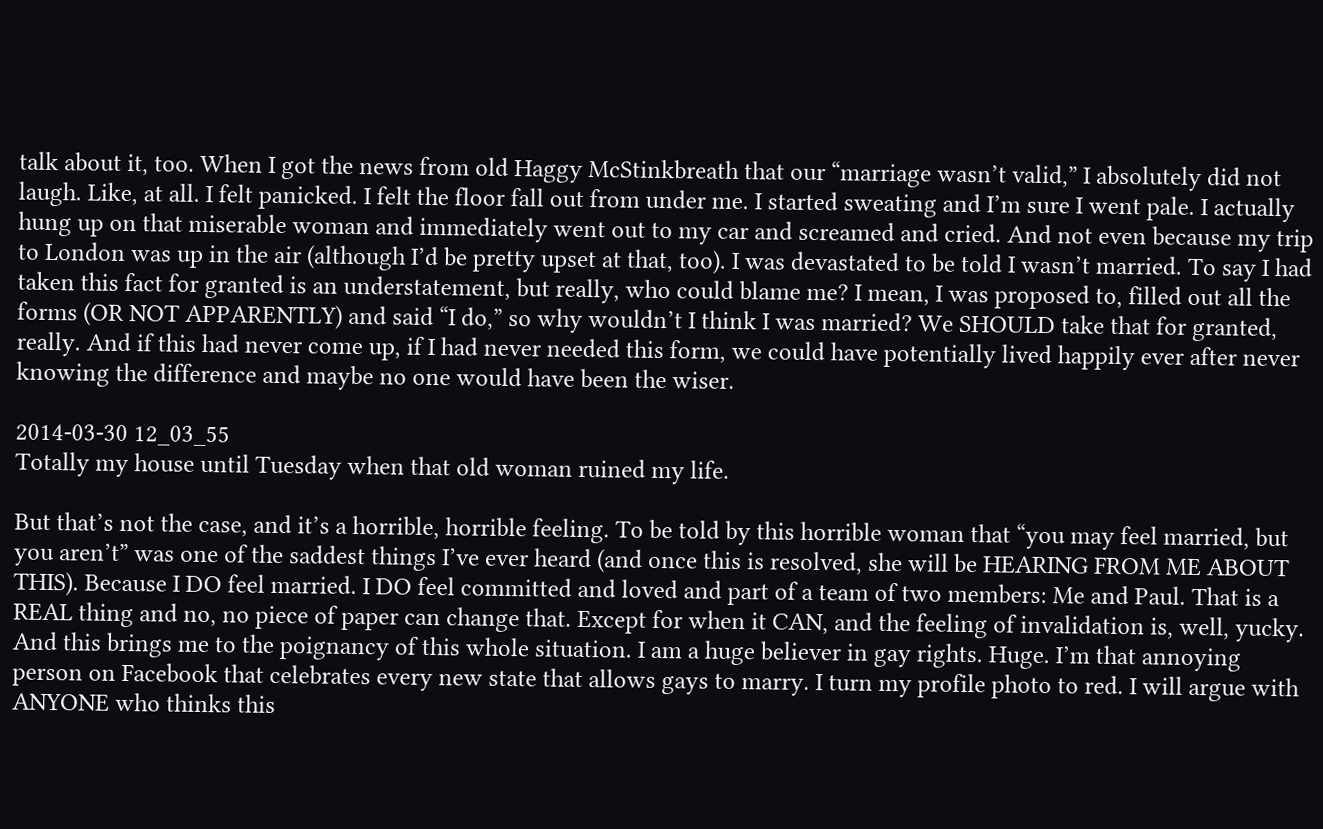talk about it, too. When I got the news from old Haggy McStinkbreath that our “marriage wasn’t valid,” I absolutely did not laugh. Like, at all. I felt panicked. I felt the floor fall out from under me. I started sweating and I’m sure I went pale. I actually hung up on that miserable woman and immediately went out to my car and screamed and cried. And not even because my trip to London was up in the air (although I’d be pretty upset at that, too). I was devastated to be told I wasn’t married. To say I had taken this fact for granted is an understatement, but really, who could blame me? I mean, I was proposed to, filled out all the forms (OR NOT APPARENTLY) and said “I do,” so why wouldn’t I think I was married? We SHOULD take that for granted, really. And if this had never come up, if I had never needed this form, we could have potentially lived happily ever after never knowing the difference and maybe no one would have been the wiser.

2014-03-30 12_03_55
Totally my house until Tuesday when that old woman ruined my life.

But that’s not the case, and it’s a horrible, horrible feeling. To be told by this horrible woman that “you may feel married, but you aren’t” was one of the saddest things I’ve ever heard (and once this is resolved, she will be HEARING FROM ME ABOUT THIS). Because I DO feel married. I DO feel committed and loved and part of a team of two members: Me and Paul. That is a REAL thing and no, no piece of paper can change that. Except for when it CAN, and the feeling of invalidation is, well, yucky. And this brings me to the poignancy of this whole situation. I am a huge believer in gay rights. Huge. I’m that annoying person on Facebook that celebrates every new state that allows gays to marry. I turn my profile photo to red. I will argue with ANYONE who thinks this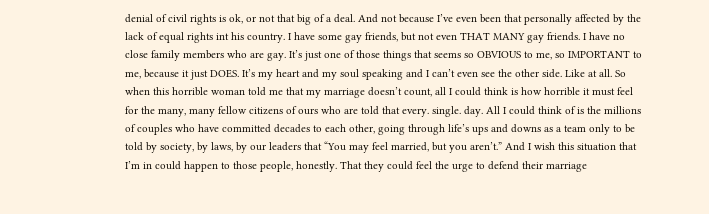denial of civil rights is ok, or not that big of a deal. And not because I’ve even been that personally affected by the lack of equal rights int his country. I have some gay friends, but not even THAT MANY gay friends. I have no close family members who are gay. It’s just one of those things that seems so OBVIOUS to me, so IMPORTANT to me, because it just DOES. It’s my heart and my soul speaking and I can’t even see the other side. Like at all. So when this horrible woman told me that my marriage doesn’t count, all I could think is how horrible it must feel for the many, many fellow citizens of ours who are told that every. single. day. All I could think of is the millions of couples who have committed decades to each other, going through life’s ups and downs as a team only to be told by society, by laws, by our leaders that “You may feel married, but you aren’t.” And I wish this situation that I’m in could happen to those people, honestly. That they could feel the urge to defend their marriage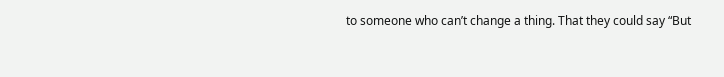to someone who can’t change a thing. That they could say “But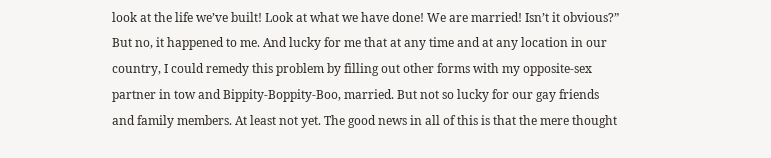look at the life we’ve built! Look at what we have done! We are married! Isn’t it obvious?” But no, it happened to me. And lucky for me that at any time and at any location in our country, I could remedy this problem by filling out other forms with my opposite-sex partner in tow and Bippity-Boppity-Boo, married. But not so lucky for our gay friends and family members. At least not yet. The good news in all of this is that the mere thought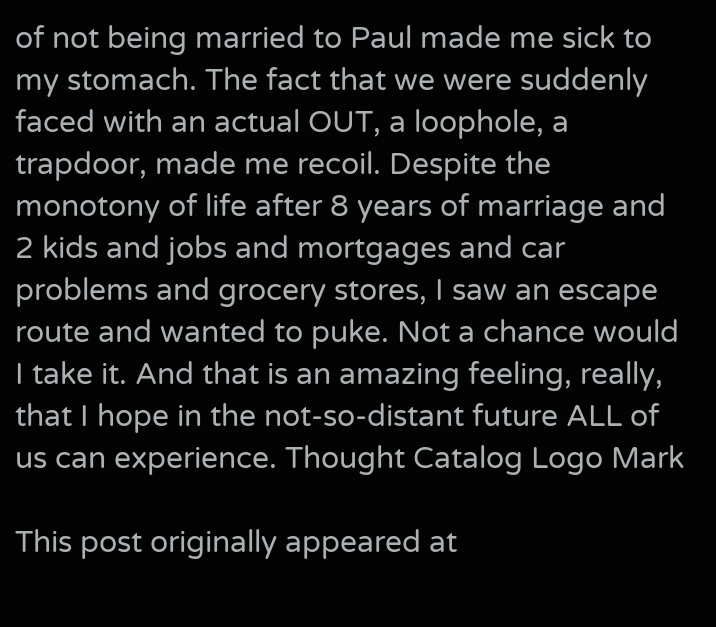of not being married to Paul made me sick to my stomach. The fact that we were suddenly faced with an actual OUT, a loophole, a trapdoor, made me recoil. Despite the monotony of life after 8 years of marriage and 2 kids and jobs and mortgages and car problems and grocery stores, I saw an escape route and wanted to puke. Not a chance would I take it. And that is an amazing feeling, really, that I hope in the not-so-distant future ALL of us can experience. Thought Catalog Logo Mark

This post originally appeared at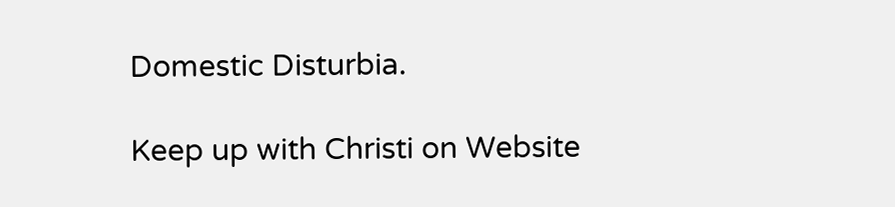Domestic Disturbia.

Keep up with Christi on Website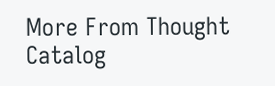More From Thought Catalog